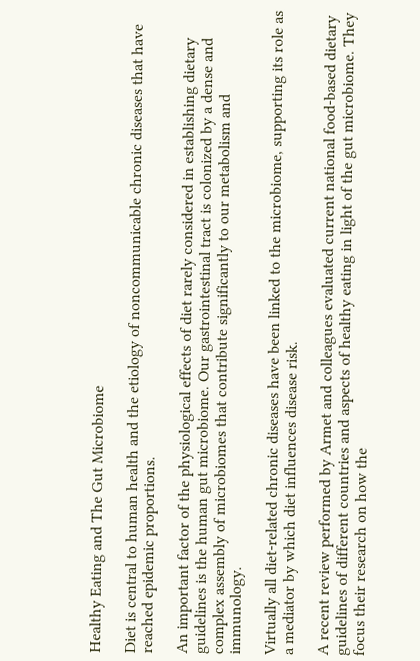Healthy Eating and The Gut Microbiome

Diet is central to human health and the etiology of noncommunicable chronic diseases that have reached epidemic proportions.

An important factor of the physiological effects of diet rarely considered in establishing dietary guidelines is the human gut microbiome. Our gastrointestinal tract is colonized by a dense and complex assembly of microbiomes that contribute significantly to our metabolism and immunology.

Virtually all diet-related chronic diseases have been linked to the microbiome, supporting its role as a mediator by which diet influences disease risk.

A recent review performed by Armet and colleagues evaluated current national food-based dietary guidelines of different countries and aspects of healthy eating in light of the gut microbiome. They focus their research on how the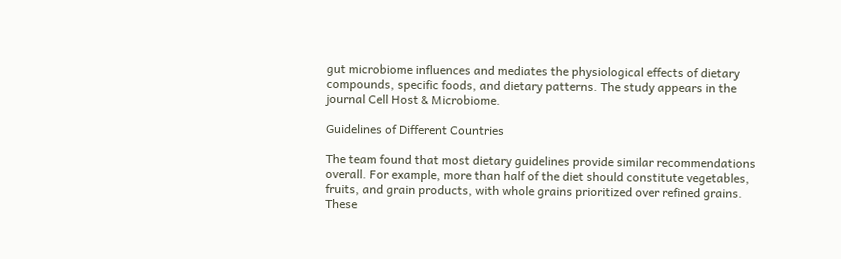gut microbiome influences and mediates the physiological effects of dietary compounds, specific foods, and dietary patterns. The study appears in the journal Cell Host & Microbiome.

Guidelines of Different Countries

The team found that most dietary guidelines provide similar recommendations overall. For example, more than half of the diet should constitute vegetables, fruits, and grain products, with whole grains prioritized over refined grains. These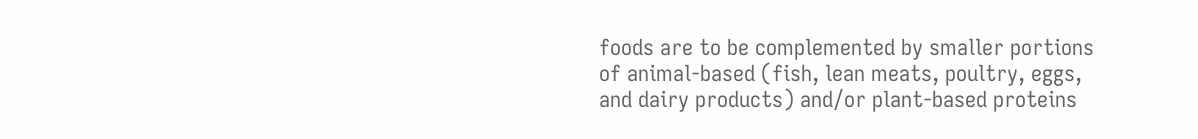foods are to be complemented by smaller portions of animal-based (fish, lean meats, poultry, eggs, and dairy products) and/or plant-based proteins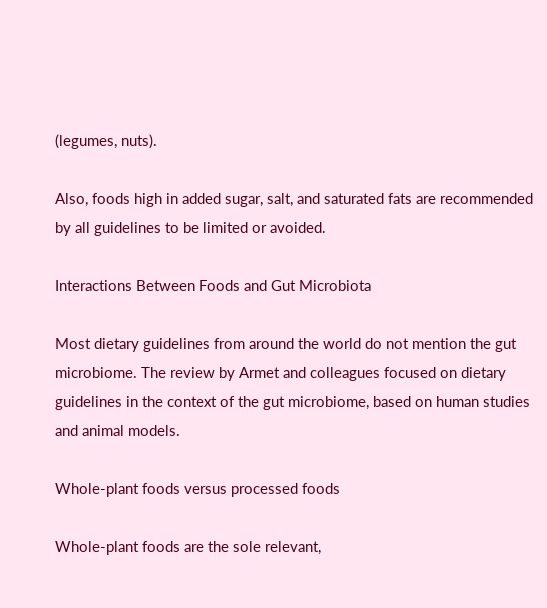(legumes, nuts).

Also, foods high in added sugar, salt, and saturated fats are recommended by all guidelines to be limited or avoided.

Interactions Between Foods and Gut Microbiota

Most dietary guidelines from around the world do not mention the gut microbiome. The review by Armet and colleagues focused on dietary guidelines in the context of the gut microbiome, based on human studies and animal models.

Whole-plant foods versus processed foods

Whole-plant foods are the sole relevant,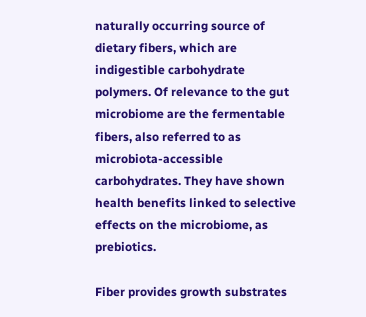naturally occurring source of dietary fibers, which are indigestible carbohydrate polymers. Of relevance to the gut microbiome are the fermentable fibers, also referred to as microbiota-accessible carbohydrates. They have shown health benefits linked to selective effects on the microbiome, as prebiotics.

Fiber provides growth substrates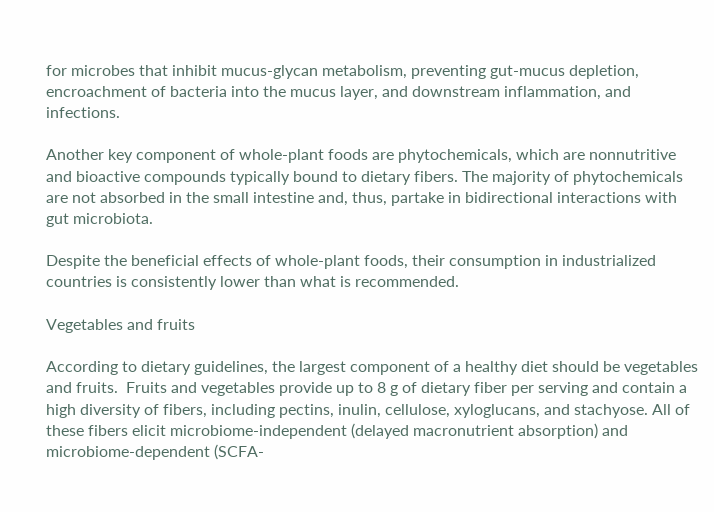for microbes that inhibit mucus-glycan metabolism, preventing gut-mucus depletion, encroachment of bacteria into the mucus layer, and downstream inflammation, and infections.

Another key component of whole-plant foods are phytochemicals, which are nonnutritive and bioactive compounds typically bound to dietary fibers. The majority of phytochemicals are not absorbed in the small intestine and, thus, partake in bidirectional interactions with gut microbiota.

Despite the beneficial effects of whole-plant foods, their consumption in industrialized countries is consistently lower than what is recommended.

Vegetables and fruits

According to dietary guidelines, the largest component of a healthy diet should be vegetables and fruits.  Fruits and vegetables provide up to 8 g of dietary fiber per serving and contain a high diversity of fibers, including pectins, inulin, cellulose, xyloglucans, and stachyose. All of these fibers elicit microbiome-independent (delayed macronutrient absorption) and microbiome-dependent (SCFA-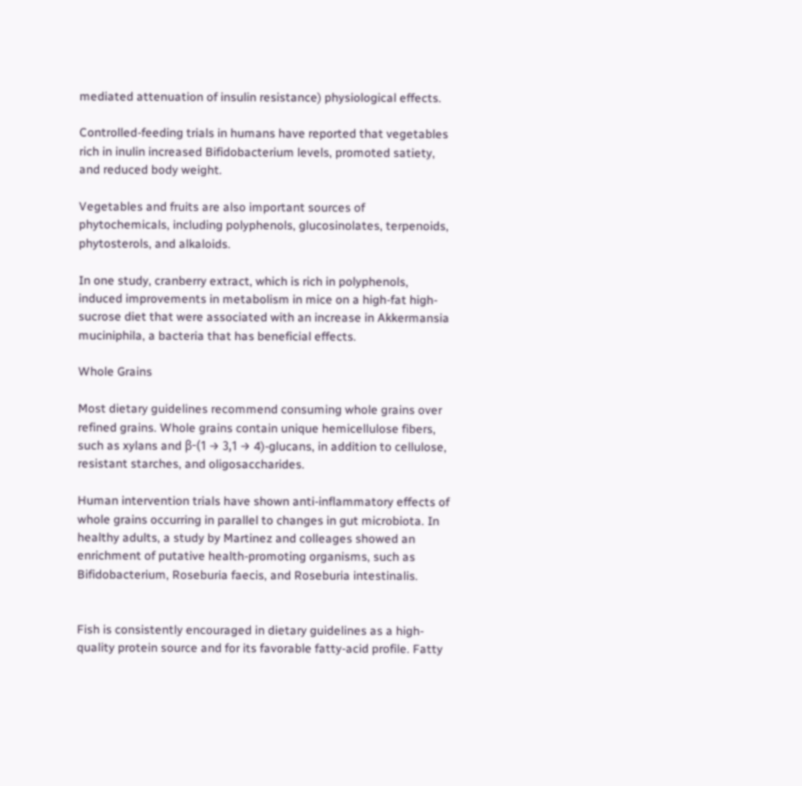mediated attenuation of insulin resistance) physiological effects.

Controlled-feeding trials in humans have reported that vegetables rich in inulin increased Bifidobacterium levels, promoted satiety, and reduced body weight.

Vegetables and fruits are also important sources of phytochemicals, including polyphenols, glucosinolates, terpenoids, phytosterols, and alkaloids.

In one study, cranberry extract, which is rich in polyphenols, induced improvements in metabolism in mice on a high-fat high-sucrose diet that were associated with an increase in Akkermansia muciniphila, a bacteria that has beneficial effects.

Whole Grains

Most dietary guidelines recommend consuming whole grains over refined grains. Whole grains contain unique hemicellulose fibers, such as xylans and β-(1 → 3,1 → 4)-glucans, in addition to cellulose, resistant starches, and oligosaccharides.

Human intervention trials have shown anti-inflammatory effects of whole grains occurring in parallel to changes in gut microbiota. In healthy adults, a study by Martinez and colleages showed an enrichment of putative health-promoting organisms, such as Bifidobacterium, Roseburia faecis, and Roseburia intestinalis.


Fish is consistently encouraged in dietary guidelines as a high-quality protein source and for its favorable fatty-acid profile. Fatty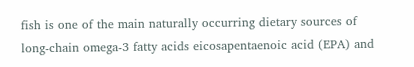fish is one of the main naturally occurring dietary sources of long-chain omega-3 fatty acids eicosapentaenoic acid (EPA) and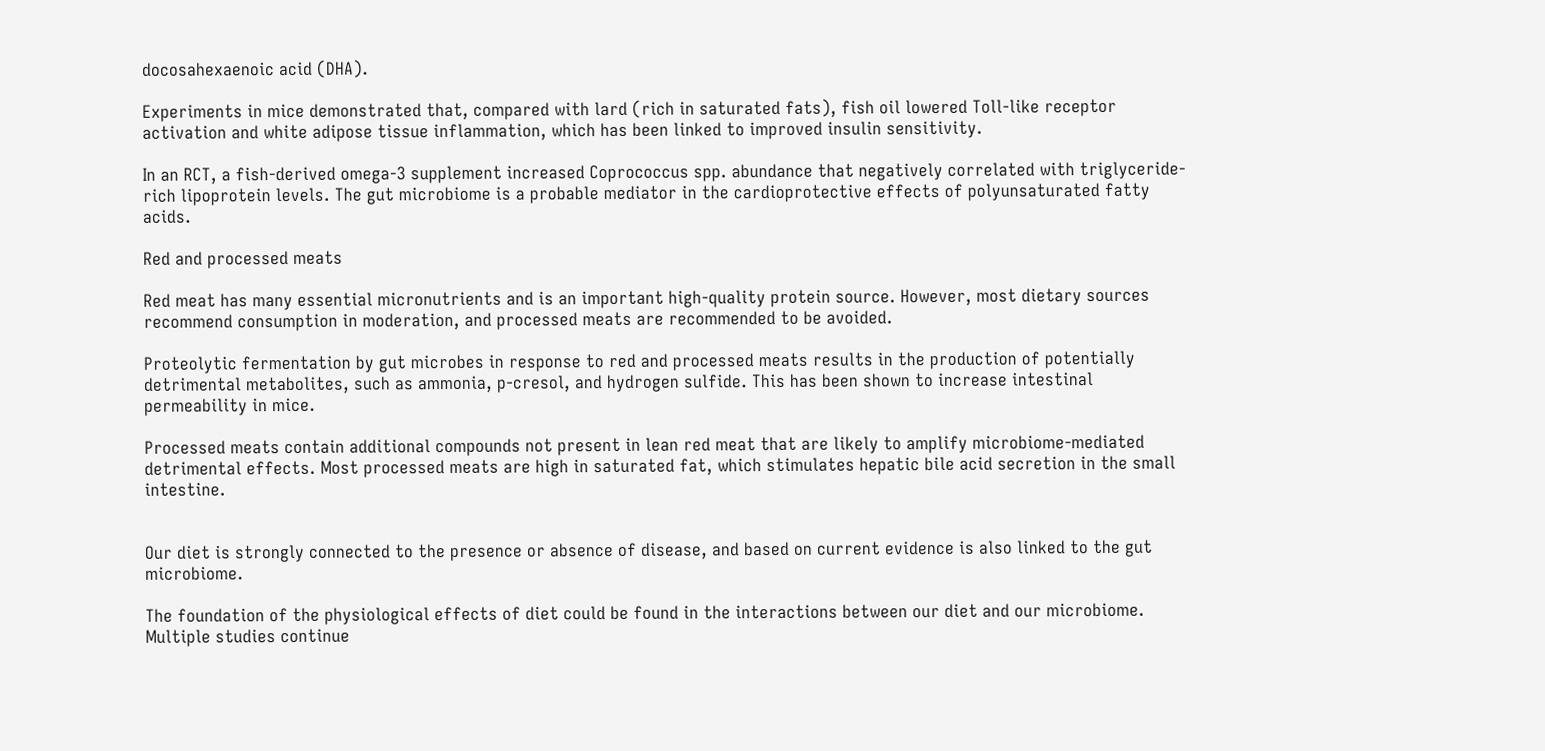docosahexaenoic acid (DHA).

Experiments in mice demonstrated that, compared with lard (rich in saturated fats), fish oil lowered Toll-like receptor activation and white adipose tissue inflammation, which has been linked to improved insulin sensitivity.

In an RCT, a fish-derived omega-3 supplement increased Coprococcus spp. abundance that negatively correlated with triglyceride-rich lipoprotein levels. The gut microbiome is a probable mediator in the cardioprotective effects of polyunsaturated fatty acids.

Red and processed meats

Red meat has many essential micronutrients and is an important high-quality protein source. However, most dietary sources recommend consumption in moderation, and processed meats are recommended to be avoided.

Proteolytic fermentation by gut microbes in response to red and processed meats results in the production of potentially detrimental metabolites, such as ammonia, p-cresol, and hydrogen sulfide. This has been shown to increase intestinal permeability in mice.

Processed meats contain additional compounds not present in lean red meat that are likely to amplify microbiome-mediated detrimental effects. Most processed meats are high in saturated fat, which stimulates hepatic bile acid secretion in the small intestine.


Our diet is strongly connected to the presence or absence of disease, and based on current evidence is also linked to the gut microbiome.

The foundation of the physiological effects of diet could be found in the interactions between our diet and our microbiome. Multiple studies continue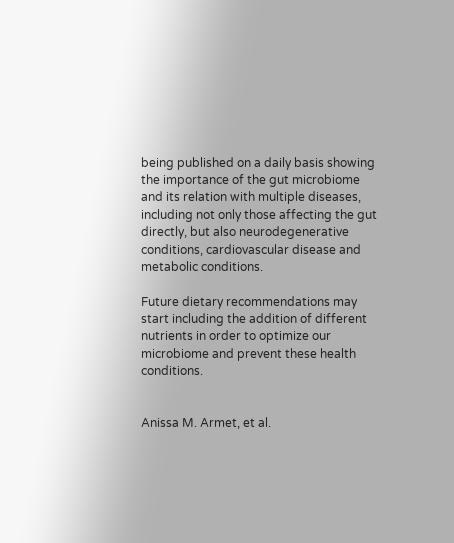being published on a daily basis showing the importance of the gut microbiome and its relation with multiple diseases, including not only those affecting the gut directly, but also neurodegenerative conditions, cardiovascular disease and metabolic conditions.

Future dietary recommendations may start including the addition of different nutrients in order to optimize our microbiome and prevent these health conditions.


Anissa M. Armet, et al.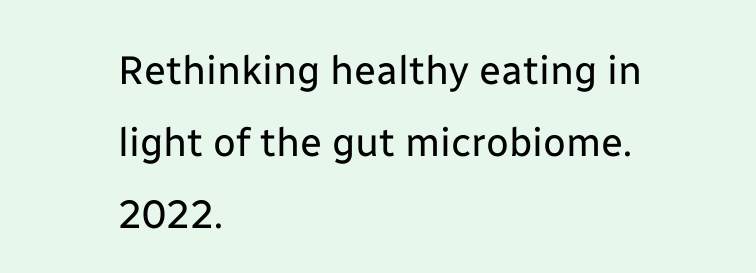Rethinking healthy eating in light of the gut microbiome. 2022.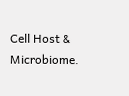Cell Host & Microbiome.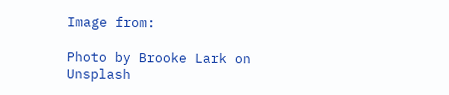Image from:

Photo by Brooke Lark on Unsplash